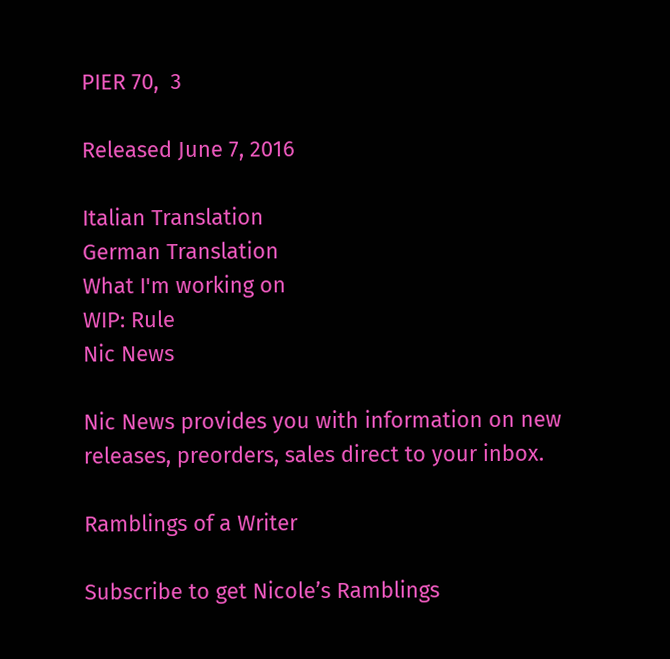PIER 70,  3

Released June 7, 2016

Italian Translation
German Translation
What I'm working on
WIP: Rule
Nic News

Nic News provides you with information on new releases, preorders, sales direct to your inbox.

Ramblings of a Writer

Subscribe to get Nicole’s Ramblings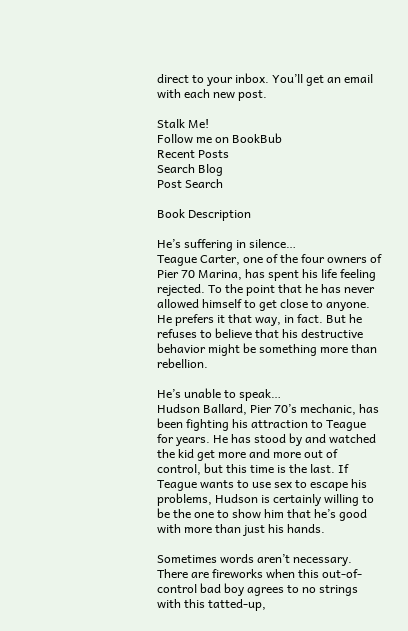direct to your inbox. You’ll get an email with each new post.

Stalk Me!
Follow me on BookBub
Recent Posts
Search Blog
Post Search

Book Description

He’s suffering in silence…
Teague Carter, one of the four owners of Pier 70 Marina, has spent his life feeling rejected. To the point that he has never allowed himself to get close to anyone. He prefers it that way, in fact. But he refuses to believe that his destructive behavior might be something more than rebellion.

He’s unable to speak…
Hudson Ballard, Pier 70’s mechanic, has been fighting his attraction to Teague for years. He has stood by and watched the kid get more and more out of control, but this time is the last. If Teague wants to use sex to escape his problems, Hudson is certainly willing to be the one to show him that he’s good with more than just his hands.

Sometimes words aren’t necessary.
There are fireworks when this out-of-control bad boy agrees to no strings with this tatted-up,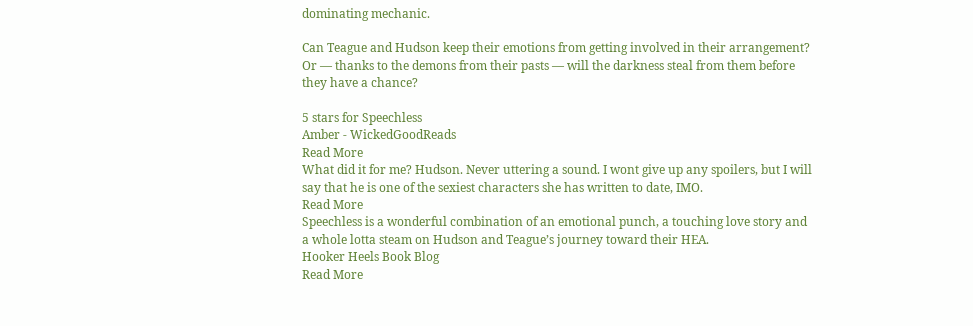dominating mechanic.

Can Teague and Hudson keep their emotions from getting involved in their arrangement? Or — thanks to the demons from their pasts — will the darkness steal from them before they have a chance?

5 stars for Speechless
Amber - WickedGoodReads
Read More
What did it for me? Hudson. Never uttering a sound. I wont give up any spoilers, but I will say that he is one of the sexiest characters she has written to date, IMO.
Read More
Speechless is a wonderful combination of an emotional punch, a touching love story and a whole lotta steam on Hudson and Teague’s journey toward their HEA.
Hooker Heels Book Blog
Read More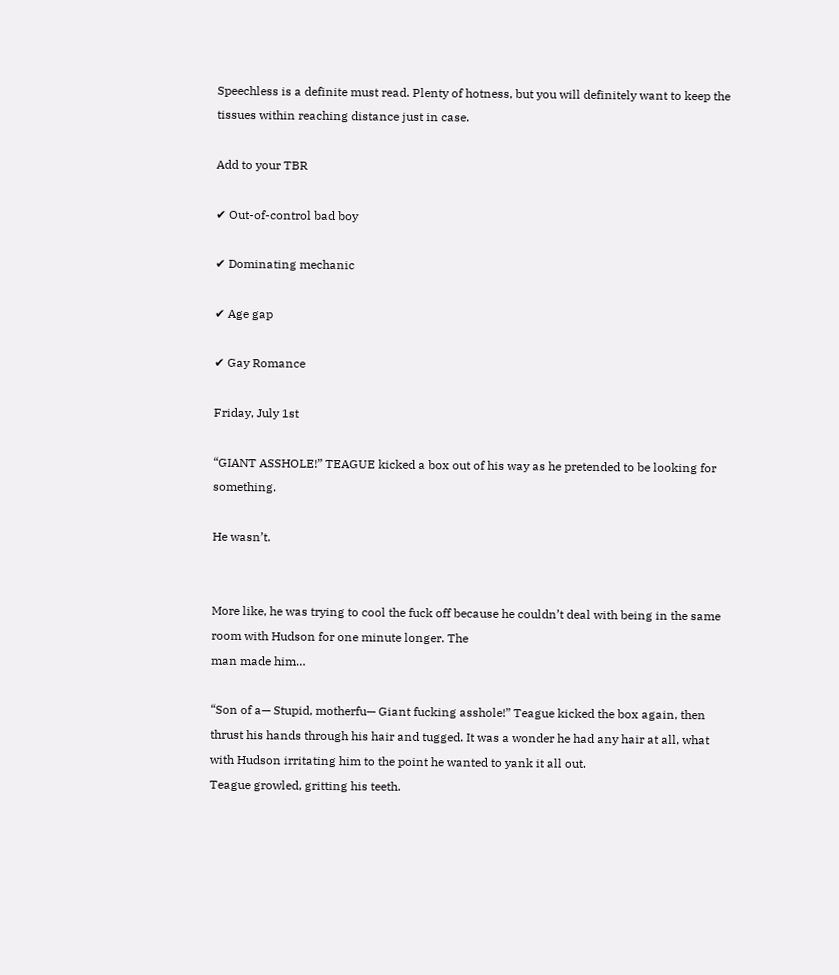Speechless is a definite must read. Plenty of hotness, but you will definitely want to keep the tissues within reaching distance just in case.

Add to your TBR

✔ Out-of-control bad boy

✔ Dominating mechanic

✔ Age gap

✔ Gay Romance

Friday, July 1st

“GIANT ASSHOLE!” TEAGUE kicked a box out of his way as he pretended to be looking for something.

He wasn’t.


More like, he was trying to cool the fuck off because he couldn’t deal with being in the same room with Hudson for one minute longer. The
man made him…

“Son of a— Stupid, motherfu— Giant fucking asshole!” Teague kicked the box again, then thrust his hands through his hair and tugged. It was a wonder he had any hair at all, what with Hudson irritating him to the point he wanted to yank it all out.
Teague growled, gritting his teeth.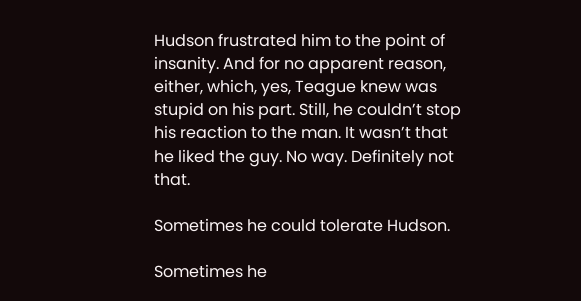Hudson frustrated him to the point of insanity. And for no apparent reason, either, which, yes, Teague knew was stupid on his part. Still, he couldn’t stop his reaction to the man. It wasn’t that he liked the guy. No way. Definitely not that.

Sometimes he could tolerate Hudson.

Sometimes he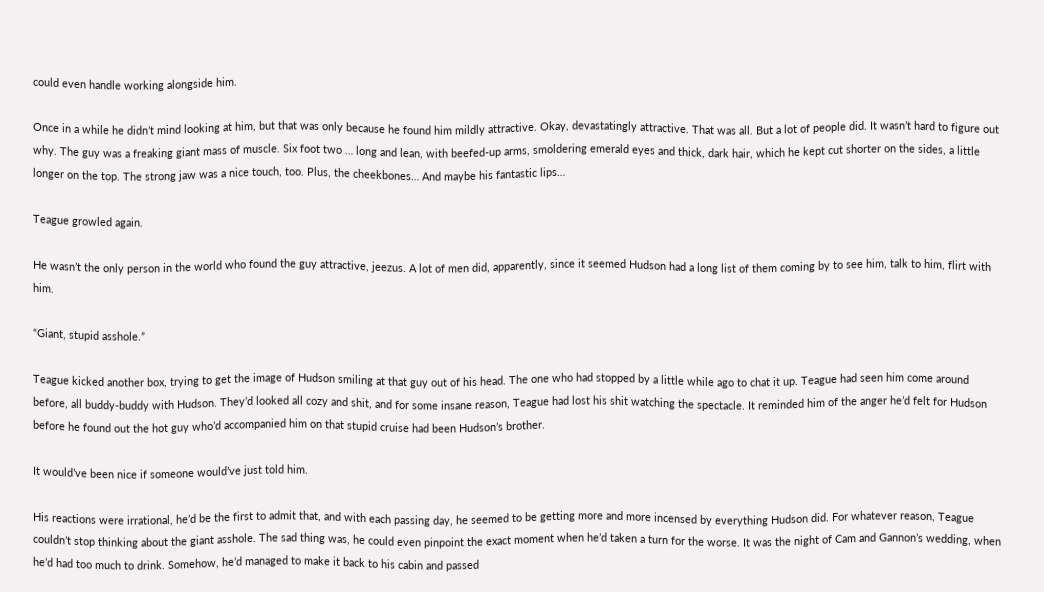could even handle working alongside him.

Once in a while he didn’t mind looking at him, but that was only because he found him mildly attractive. Okay, devastatingly attractive. That was all. But a lot of people did. It wasn’t hard to figure out why. The guy was a freaking giant mass of muscle. Six foot two … long and lean, with beefed-up arms, smoldering emerald eyes and thick, dark hair, which he kept cut shorter on the sides, a little longer on the top. The strong jaw was a nice touch, too. Plus, the cheekbones… And maybe his fantastic lips…

Teague growled again.

He wasn’t the only person in the world who found the guy attractive, jeezus. A lot of men did, apparently, since it seemed Hudson had a long list of them coming by to see him, talk to him, flirt with him.

“Giant, stupid asshole.”

Teague kicked another box, trying to get the image of Hudson smiling at that guy out of his head. The one who had stopped by a little while ago to chat it up. Teague had seen him come around before, all buddy-buddy with Hudson. They’d looked all cozy and shit, and for some insane reason, Teague had lost his shit watching the spectacle. It reminded him of the anger he’d felt for Hudson before he found out the hot guy who’d accompanied him on that stupid cruise had been Hudson’s brother.

It would’ve been nice if someone would’ve just told him.

His reactions were irrational, he’d be the first to admit that, and with each passing day, he seemed to be getting more and more incensed by everything Hudson did. For whatever reason, Teague couldn’t stop thinking about the giant asshole. The sad thing was, he could even pinpoint the exact moment when he’d taken a turn for the worse. It was the night of Cam and Gannon’s wedding, when he’d had too much to drink. Somehow, he’d managed to make it back to his cabin and passed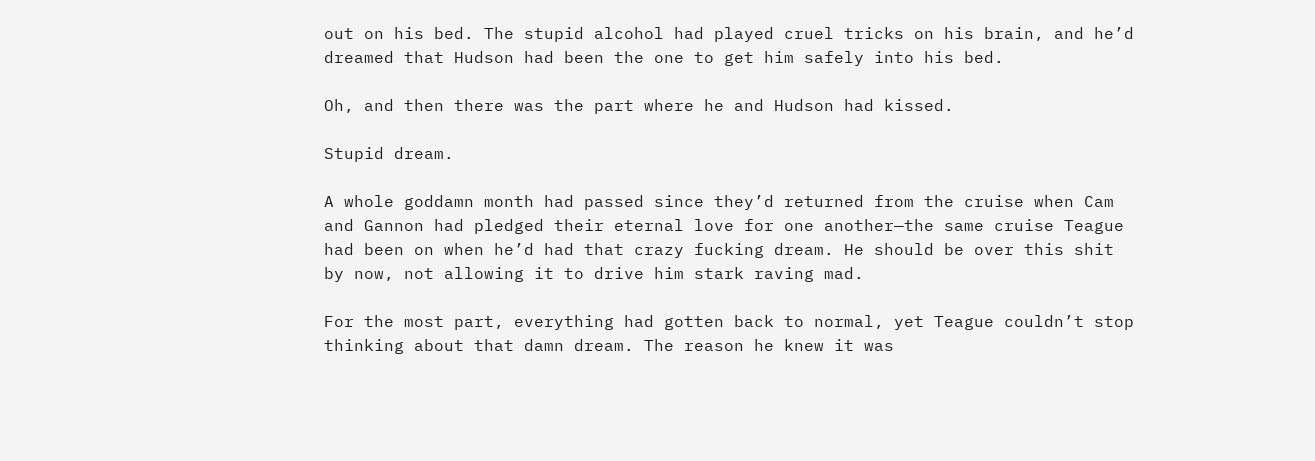out on his bed. The stupid alcohol had played cruel tricks on his brain, and he’d dreamed that Hudson had been the one to get him safely into his bed.

Oh, and then there was the part where he and Hudson had kissed.

Stupid dream.

A whole goddamn month had passed since they’d returned from the cruise when Cam and Gannon had pledged their eternal love for one another—the same cruise Teague had been on when he’d had that crazy fucking dream. He should be over this shit by now, not allowing it to drive him stark raving mad.

For the most part, everything had gotten back to normal, yet Teague couldn’t stop thinking about that damn dream. The reason he knew it was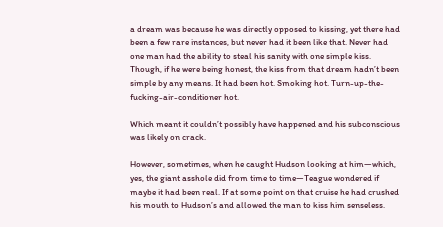a dream was because he was directly opposed to kissing, yet there had been a few rare instances, but never had it been like that. Never had one man had the ability to steal his sanity with one simple kiss. Though, if he were being honest, the kiss from that dream hadn’t been simple by any means. It had been hot. Smoking hot. Turn-up-the-fucking-air-conditioner hot.

Which meant it couldn’t possibly have happened and his subconscious was likely on crack.

However, sometimes, when he caught Hudson looking at him—which, yes, the giant asshole did from time to time—Teague wondered if maybe it had been real. If at some point on that cruise he had crushed his mouth to Hudson’s and allowed the man to kiss him senseless.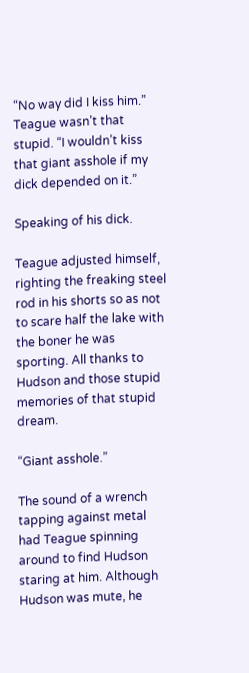“No way did I kiss him.” Teague wasn’t that stupid. “I wouldn’t kiss that giant asshole if my dick depended on it.”

Speaking of his dick.

Teague adjusted himself, righting the freaking steel rod in his shorts so as not to scare half the lake with the boner he was sporting. All thanks to Hudson and those stupid memories of that stupid dream.

“Giant asshole.”

The sound of a wrench tapping against metal had Teague spinning around to find Hudson staring at him. Although Hudson was mute, he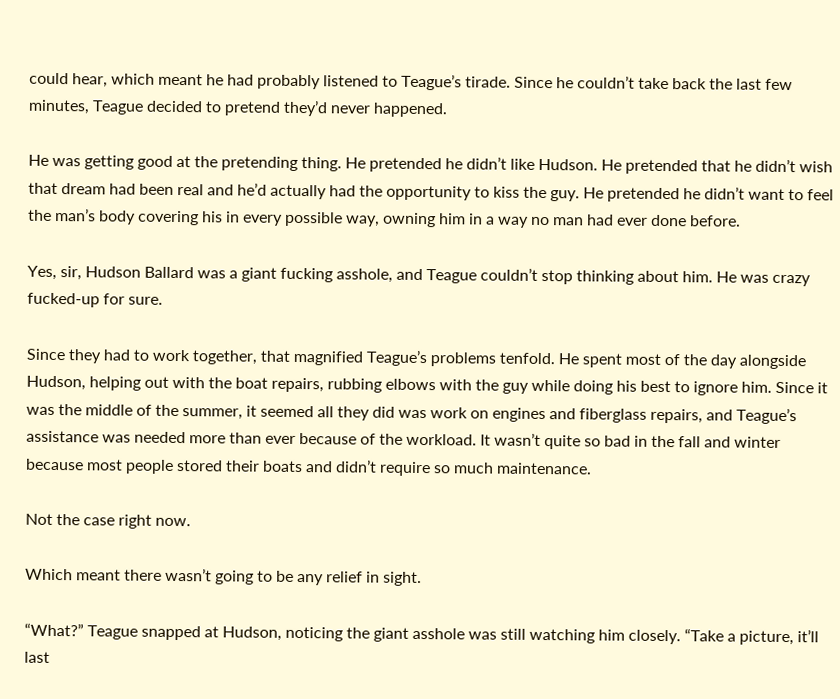could hear, which meant he had probably listened to Teague’s tirade. Since he couldn’t take back the last few minutes, Teague decided to pretend they’d never happened.

He was getting good at the pretending thing. He pretended he didn’t like Hudson. He pretended that he didn’t wish that dream had been real and he’d actually had the opportunity to kiss the guy. He pretended he didn’t want to feel the man’s body covering his in every possible way, owning him in a way no man had ever done before.

Yes, sir, Hudson Ballard was a giant fucking asshole, and Teague couldn’t stop thinking about him. He was crazy fucked-up for sure.

Since they had to work together, that magnified Teague’s problems tenfold. He spent most of the day alongside Hudson, helping out with the boat repairs, rubbing elbows with the guy while doing his best to ignore him. Since it was the middle of the summer, it seemed all they did was work on engines and fiberglass repairs, and Teague’s assistance was needed more than ever because of the workload. It wasn’t quite so bad in the fall and winter because most people stored their boats and didn’t require so much maintenance.

Not the case right now.

Which meant there wasn’t going to be any relief in sight.

“What?” Teague snapped at Hudson, noticing the giant asshole was still watching him closely. “Take a picture, it’ll last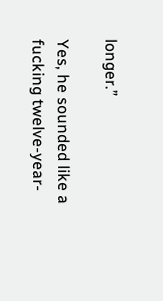longer.”

Yes, he sounded like a fucking twelve-year-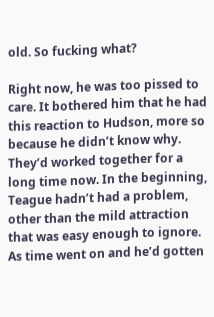old. So fucking what?

Right now, he was too pissed to care. It bothered him that he had this reaction to Hudson, more so because he didn’t know why. They’d worked together for a long time now. In the beginning, Teague hadn’t had a problem, other than the mild attraction that was easy enough to ignore. As time went on and he’d gotten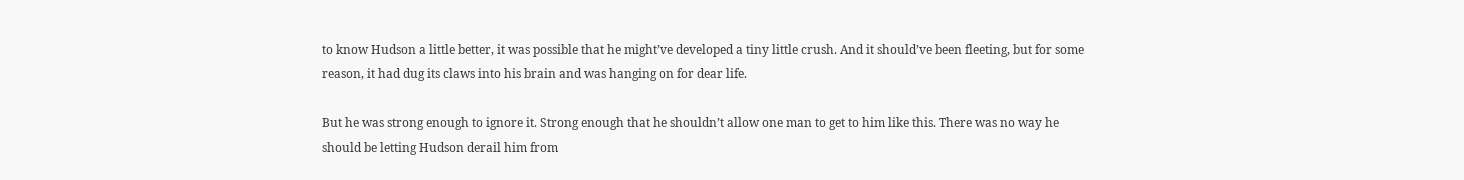to know Hudson a little better, it was possible that he might’ve developed a tiny little crush. And it should’ve been fleeting, but for some reason, it had dug its claws into his brain and was hanging on for dear life.

But he was strong enough to ignore it. Strong enough that he shouldn’t allow one man to get to him like this. There was no way he should be letting Hudson derail him from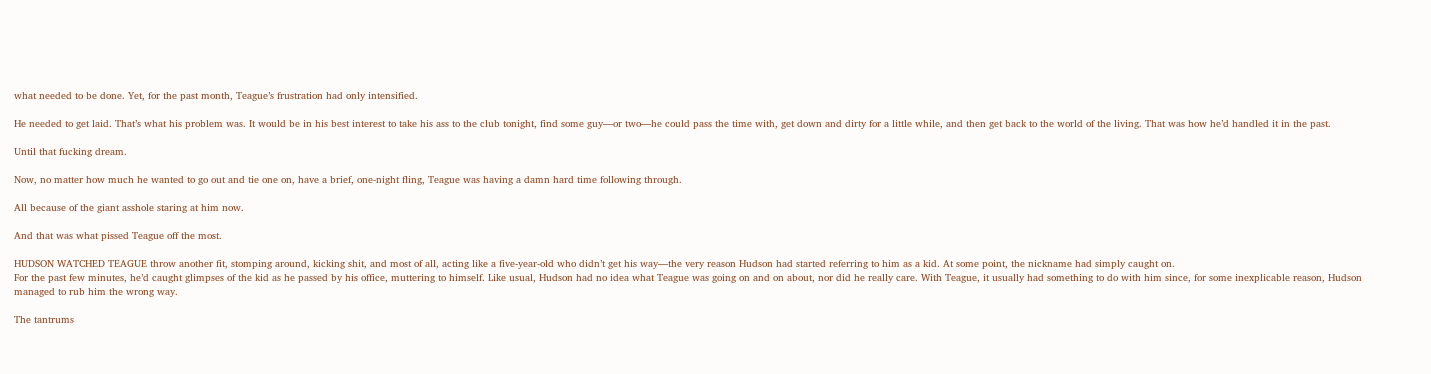what needed to be done. Yet, for the past month, Teague’s frustration had only intensified.

He needed to get laid. That’s what his problem was. It would be in his best interest to take his ass to the club tonight, find some guy—or two—he could pass the time with, get down and dirty for a little while, and then get back to the world of the living. That was how he’d handled it in the past.

Until that fucking dream.

Now, no matter how much he wanted to go out and tie one on, have a brief, one-night fling, Teague was having a damn hard time following through.

All because of the giant asshole staring at him now.

And that was what pissed Teague off the most.

HUDSON WATCHED TEAGUE throw another fit, stomping around, kicking shit, and most of all, acting like a five-year-old who didn’t get his way—the very reason Hudson had started referring to him as a kid. At some point, the nickname had simply caught on.
For the past few minutes, he’d caught glimpses of the kid as he passed by his office, muttering to himself. Like usual, Hudson had no idea what Teague was going on and on about, nor did he really care. With Teague, it usually had something to do with him since, for some inexplicable reason, Hudson managed to rub him the wrong way.

The tantrums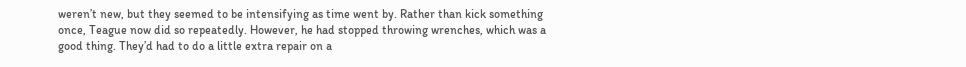weren’t new, but they seemed to be intensifying as time went by. Rather than kick something once, Teague now did so repeatedly. However, he had stopped throwing wrenches, which was a good thing. They’d had to do a little extra repair on a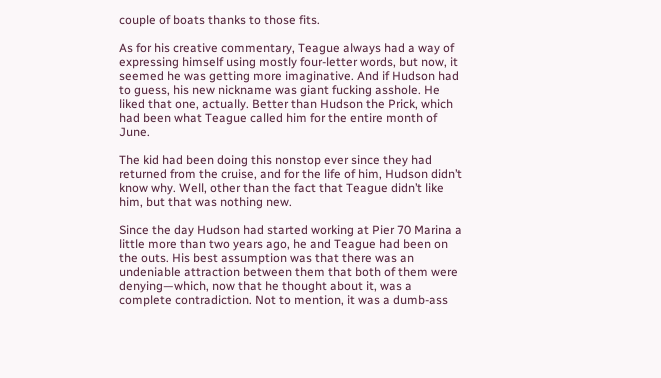couple of boats thanks to those fits.

As for his creative commentary, Teague always had a way of expressing himself using mostly four-letter words, but now, it seemed he was getting more imaginative. And if Hudson had to guess, his new nickname was giant fucking asshole. He liked that one, actually. Better than Hudson the Prick, which had been what Teague called him for the entire month of June.

The kid had been doing this nonstop ever since they had returned from the cruise, and for the life of him, Hudson didn’t know why. Well, other than the fact that Teague didn’t like him, but that was nothing new.

Since the day Hudson had started working at Pier 70 Marina a little more than two years ago, he and Teague had been on the outs. His best assumption was that there was an undeniable attraction between them that both of them were denying—which, now that he thought about it, was a complete contradiction. Not to mention, it was a dumb-ass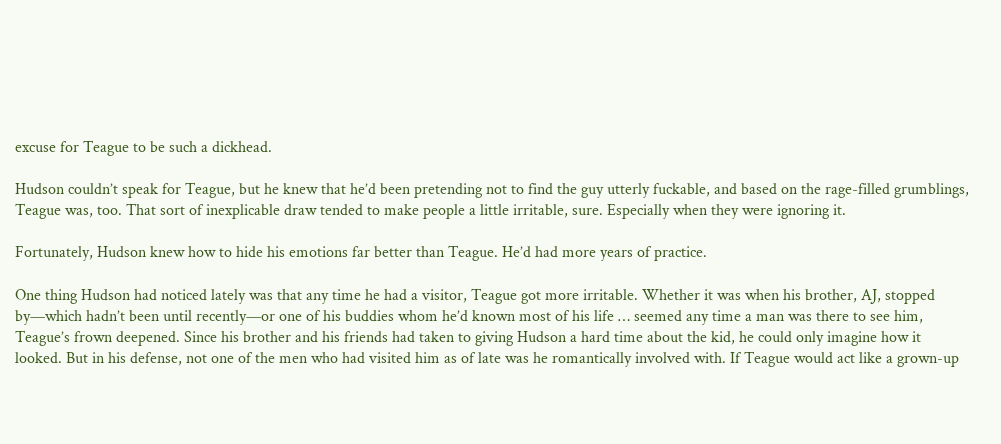excuse for Teague to be such a dickhead.

Hudson couldn’t speak for Teague, but he knew that he’d been pretending not to find the guy utterly fuckable, and based on the rage-filled grumblings, Teague was, too. That sort of inexplicable draw tended to make people a little irritable, sure. Especially when they were ignoring it.

Fortunately, Hudson knew how to hide his emotions far better than Teague. He’d had more years of practice.

One thing Hudson had noticed lately was that any time he had a visitor, Teague got more irritable. Whether it was when his brother, AJ, stopped by—which hadn’t been until recently—or one of his buddies whom he’d known most of his life … seemed any time a man was there to see him, Teague’s frown deepened. Since his brother and his friends had taken to giving Hudson a hard time about the kid, he could only imagine how it looked. But in his defense, not one of the men who had visited him as of late was he romantically involved with. If Teague would act like a grown-up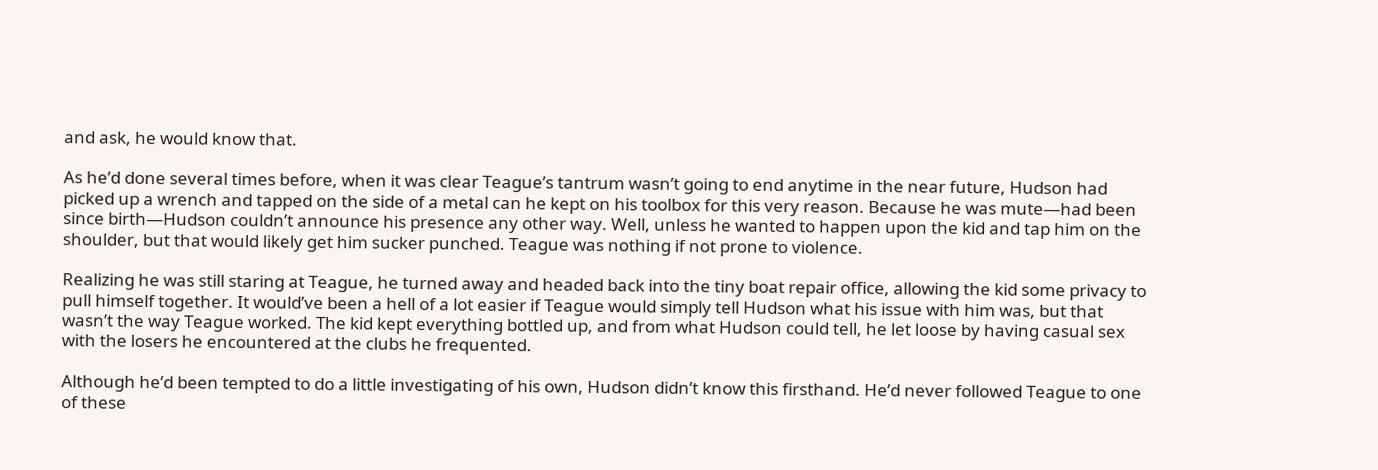and ask, he would know that.

As he’d done several times before, when it was clear Teague’s tantrum wasn’t going to end anytime in the near future, Hudson had picked up a wrench and tapped on the side of a metal can he kept on his toolbox for this very reason. Because he was mute—had been since birth—Hudson couldn’t announce his presence any other way. Well, unless he wanted to happen upon the kid and tap him on the shoulder, but that would likely get him sucker punched. Teague was nothing if not prone to violence.

Realizing he was still staring at Teague, he turned away and headed back into the tiny boat repair office, allowing the kid some privacy to pull himself together. It would’ve been a hell of a lot easier if Teague would simply tell Hudson what his issue with him was, but that wasn’t the way Teague worked. The kid kept everything bottled up, and from what Hudson could tell, he let loose by having casual sex with the losers he encountered at the clubs he frequented.

Although he’d been tempted to do a little investigating of his own, Hudson didn’t know this firsthand. He’d never followed Teague to one of these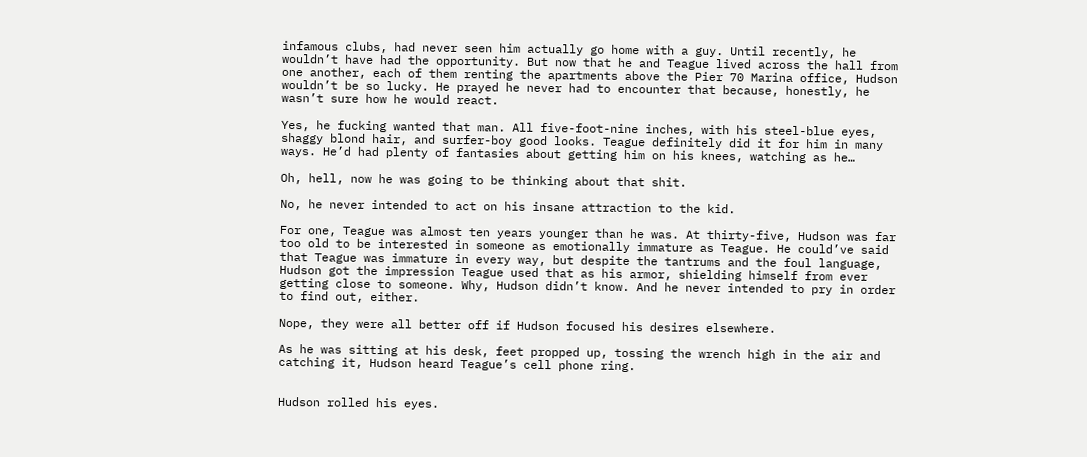infamous clubs, had never seen him actually go home with a guy. Until recently, he wouldn’t have had the opportunity. But now that he and Teague lived across the hall from one another, each of them renting the apartments above the Pier 70 Marina office, Hudson wouldn’t be so lucky. He prayed he never had to encounter that because, honestly, he wasn’t sure how he would react.

Yes, he fucking wanted that man. All five-foot-nine inches, with his steel-blue eyes, shaggy blond hair, and surfer-boy good looks. Teague definitely did it for him in many ways. He’d had plenty of fantasies about getting him on his knees, watching as he…

Oh, hell, now he was going to be thinking about that shit.

No, he never intended to act on his insane attraction to the kid.

For one, Teague was almost ten years younger than he was. At thirty-five, Hudson was far too old to be interested in someone as emotionally immature as Teague. He could’ve said that Teague was immature in every way, but despite the tantrums and the foul language, Hudson got the impression Teague used that as his armor, shielding himself from ever getting close to someone. Why, Hudson didn’t know. And he never intended to pry in order to find out, either.

Nope, they were all better off if Hudson focused his desires elsewhere.

As he was sitting at his desk, feet propped up, tossing the wrench high in the air and catching it, Hudson heard Teague’s cell phone ring.


Hudson rolled his eyes.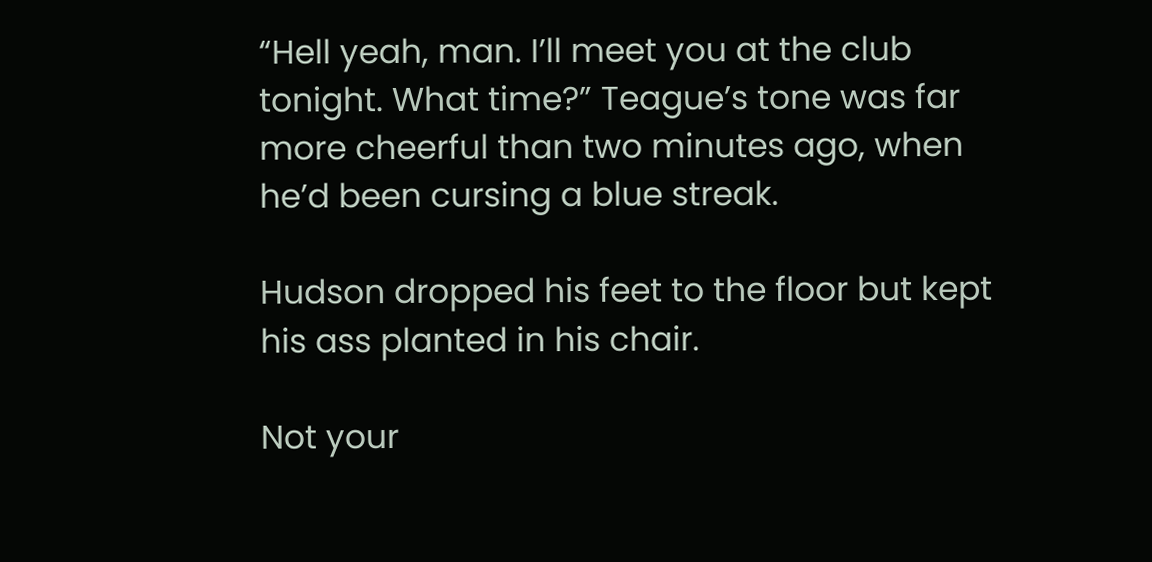“Hell yeah, man. I’ll meet you at the club tonight. What time?” Teague’s tone was far more cheerful than two minutes ago, when he’d been cursing a blue streak.

Hudson dropped his feet to the floor but kept his ass planted in his chair.

Not your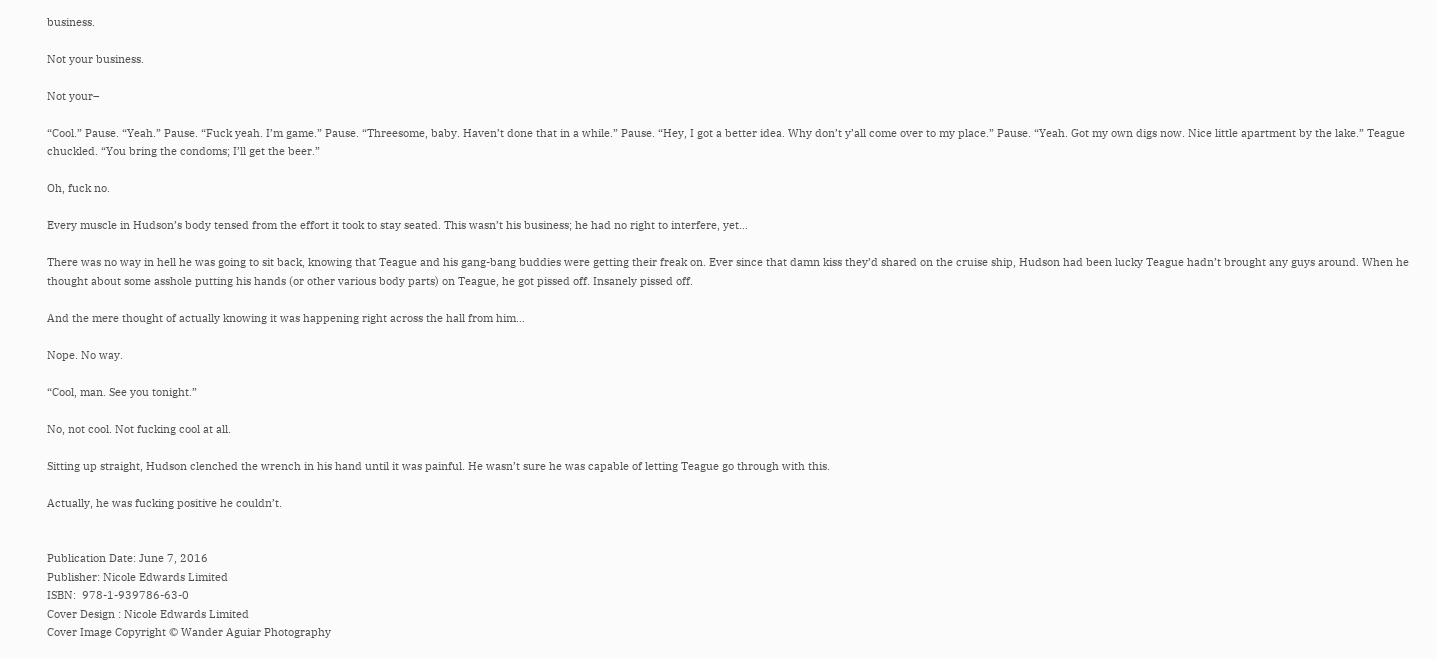business.

Not your business.

Not your–

“Cool.” Pause. “Yeah.” Pause. “Fuck yeah. I’m game.” Pause. “Threesome, baby. Haven’t done that in a while.” Pause. “Hey, I got a better idea. Why don’t y’all come over to my place.” Pause. “Yeah. Got my own digs now. Nice little apartment by the lake.” Teague chuckled. “You bring the condoms; I’ll get the beer.”

Oh, fuck no.

Every muscle in Hudson’s body tensed from the effort it took to stay seated. This wasn’t his business; he had no right to interfere, yet…

There was no way in hell he was going to sit back, knowing that Teague and his gang-bang buddies were getting their freak on. Ever since that damn kiss they’d shared on the cruise ship, Hudson had been lucky Teague hadn’t brought any guys around. When he thought about some asshole putting his hands (or other various body parts) on Teague, he got pissed off. Insanely pissed off.

And the mere thought of actually knowing it was happening right across the hall from him…

Nope. No way.

“Cool, man. See you tonight.”

No, not cool. Not fucking cool at all.

Sitting up straight, Hudson clenched the wrench in his hand until it was painful. He wasn’t sure he was capable of letting Teague go through with this.

Actually, he was fucking positive he couldn’t.


Publication Date: June 7, 2016
Publisher: Nicole Edwards Limited
ISBN:  978-1-939786-63-0
Cover Design : Nicole Edwards Limited
Cover Image Copyright © Wander Aguiar Photography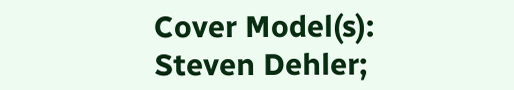Cover Model(s): Steven Dehler;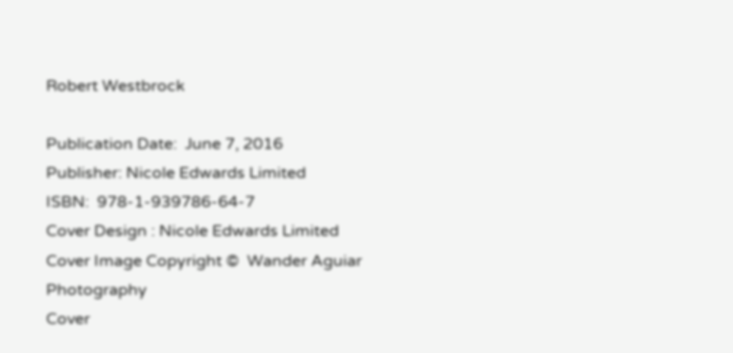Robert Westbrock

Publication Date:  June 7, 2016
Publisher: Nicole Edwards Limited
ISBN:  978-1-939786-64-7
Cover Design : Nicole Edwards Limited
Cover Image Copyright ©  Wander Aguiar Photography
Cover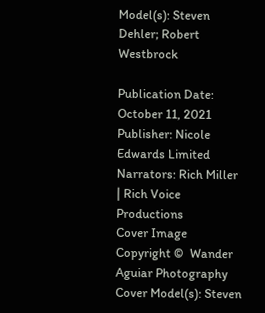Model(s): Steven Dehler; Robert Westbrock

Publication Date:  October 11, 2021
Publisher: Nicole Edwards Limited
Narrators: Rich Miller | Rich Voice Productions
Cover Image Copyright ©  Wander Aguiar Photography
Cover Model(s): Steven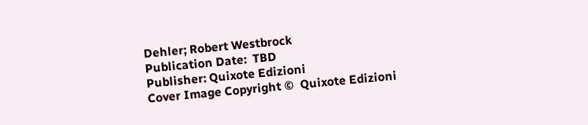Dehler; Robert Westbrock
Publication Date:  TBD
Publisher: Quixote Edizioni
Cover Image Copyright ©  Quixote Edizioni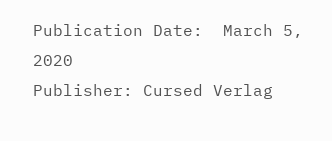Publication Date:  March 5, 2020
Publisher: Cursed Verlag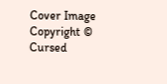Cover Image Copyright ©  Cursed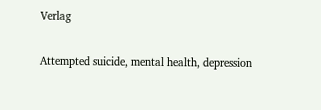Verlag

Attempted suicide, mental health, depression